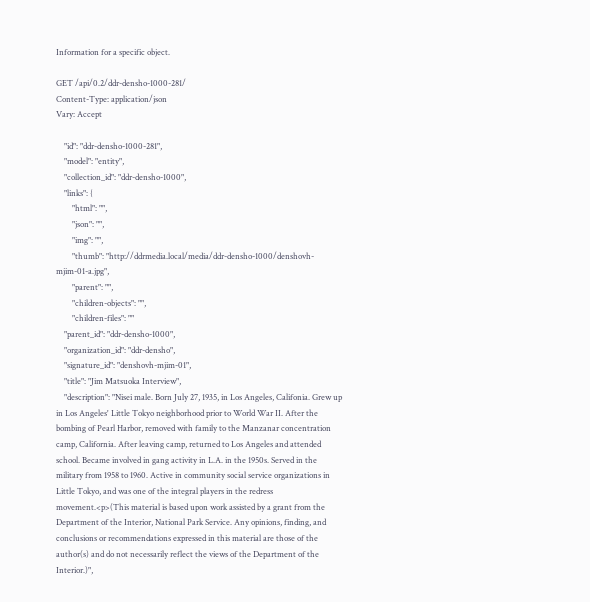Information for a specific object.

GET /api/0.2/ddr-densho-1000-281/
Content-Type: application/json
Vary: Accept

    "id": "ddr-densho-1000-281",
    "model": "entity",
    "collection_id": "ddr-densho-1000",
    "links": {
        "html": "",
        "json": "",
        "img": "",
        "thumb": "http://ddrmedia.local/media/ddr-densho-1000/denshovh-mjim-01-a.jpg",
        "parent": "",
        "children-objects": "",
        "children-files": ""
    "parent_id": "ddr-densho-1000",
    "organization_id": "ddr-densho",
    "signature_id": "denshovh-mjim-01",
    "title": "Jim Matsuoka Interview",
    "description": "Nisei male. Born July 27, 1935, in Los Angeles, Califonia. Grew up in Los Angeles' Little Tokyo neighborhood prior to World War II. After the bombing of Pearl Harbor, removed with family to the Manzanar concentration camp, California. After leaving camp, returned to Los Angeles and attended school. Became involved in gang activity in L.A. in the 1950s. Served in the military from 1958 to 1960. Active in community social service organizations in Little Tokyo, and was one of the integral players in the redress movement.<p>(This material is based upon work assisted by a grant from the Department of the Interior, National Park Service. Any opinions, finding, and conclusions or recommendations expressed in this material are those of the author(s) and do not necessarily reflect the views of the Department of the Interior.)",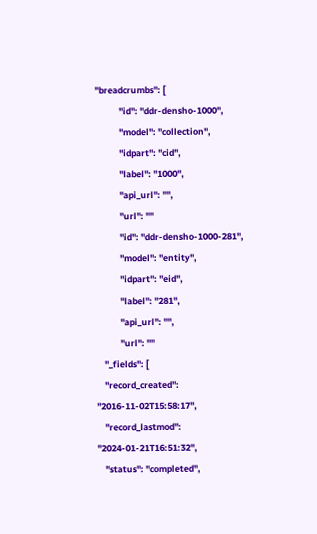"breadcrumbs": [
            "id": "ddr-densho-1000",
            "model": "collection",
            "idpart": "cid",
            "label": "1000",
            "api_url": "",
            "url": ""
            "id": "ddr-densho-1000-281",
            "model": "entity",
            "idpart": "eid",
            "label": "281",
            "api_url": "",
            "url": ""
    "_fields": [
    "record_created": "2016-11-02T15:58:17",
    "record_lastmod": "2024-01-21T16:51:32",
    "status": "completed",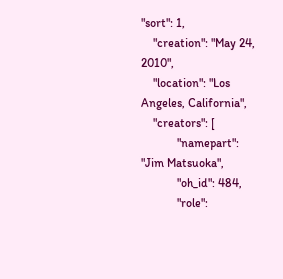"sort": 1,
    "creation": "May 24, 2010",
    "location": "Los Angeles, California",
    "creators": [
            "namepart": "Jim Matsuoka",
            "oh_id": 484,
            "role":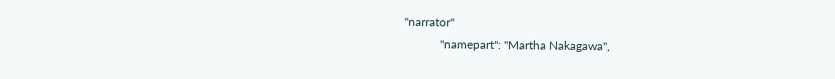"narrator"
            "namepart": "Martha Nakagawa",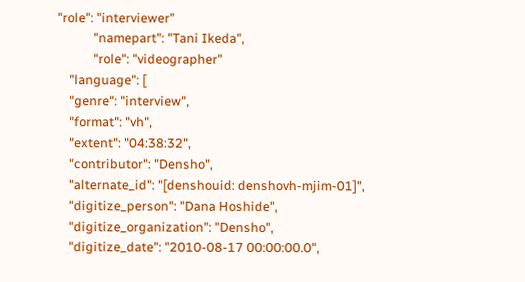"role": "interviewer"
            "namepart": "Tani Ikeda",
            "role": "videographer"
    "language": [
    "genre": "interview",
    "format": "vh",
    "extent": "04:38:32",
    "contributor": "Densho",
    "alternate_id": "[denshouid: denshovh-mjim-01]",
    "digitize_person": "Dana Hoshide",
    "digitize_organization": "Densho",
    "digitize_date": "2010-08-17 00:00:00.0",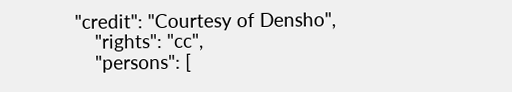"credit": "Courtesy of Densho",
    "rights": "cc",
    "persons": [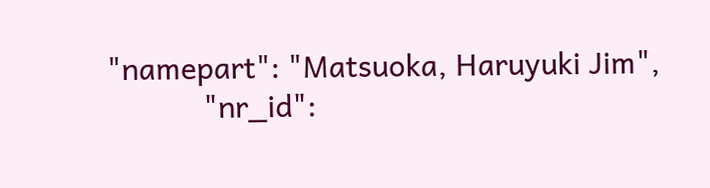"namepart": "Matsuoka, Haruyuki Jim",
            "nr_id":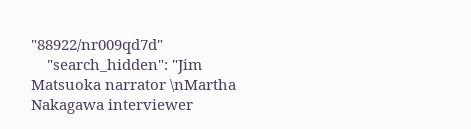"88922/nr009qd7d"
    "search_hidden": "Jim Matsuoka narrator \nMartha Nakagawa interviewer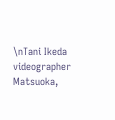\nTani Ikeda videographer Matsuoka,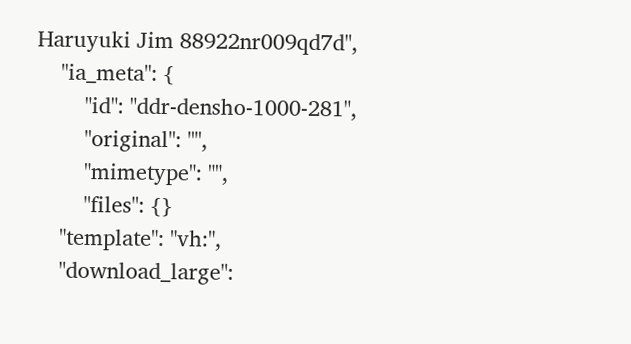Haruyuki Jim 88922nr009qd7d",
    "ia_meta": {
        "id": "ddr-densho-1000-281",
        "original": "",
        "mimetype": "",
        "files": {}
    "template": "vh:",
    "download_large":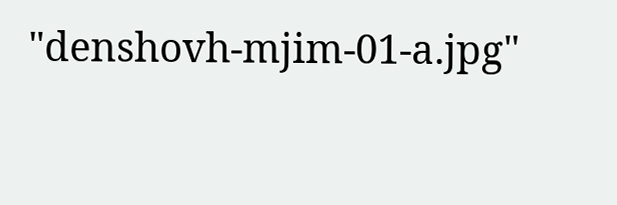"denshovh-mjim-01-a.jpg"